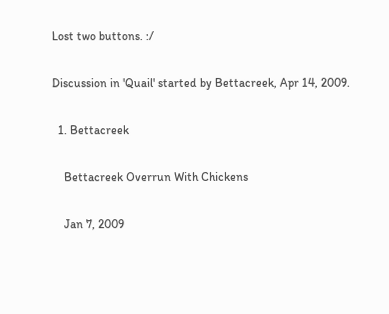Lost two buttons. :/

Discussion in 'Quail' started by Bettacreek, Apr 14, 2009.

  1. Bettacreek

    Bettacreek Overrun With Chickens

    Jan 7, 2009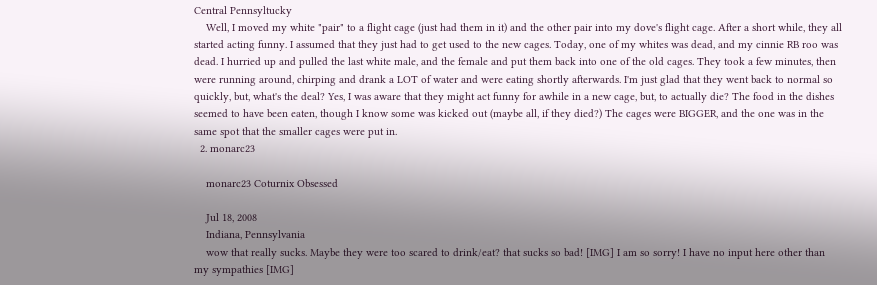Central Pennsyltucky
    Well, I moved my white "pair" to a flight cage (just had them in it) and the other pair into my dove's flight cage. After a short while, they all started acting funny. I assumed that they just had to get used to the new cages. Today, one of my whites was dead, and my cinnie RB roo was dead. I hurried up and pulled the last white male, and the female and put them back into one of the old cages. They took a few minutes, then were running around, chirping and drank a LOT of water and were eating shortly afterwards. I'm just glad that they went back to normal so quickly, but, what's the deal? Yes, I was aware that they might act funny for awhile in a new cage, but, to actually die? The food in the dishes seemed to have been eaten, though I know some was kicked out (maybe all, if they died?) The cages were BIGGER, and the one was in the same spot that the smaller cages were put in.
  2. monarc23

    monarc23 Coturnix Obsessed

    Jul 18, 2008
    Indiana, Pennsylvania
    wow that really sucks. Maybe they were too scared to drink/eat? that sucks so bad! [IMG] I am so sorry! I have no input here other than my sympathies [IMG]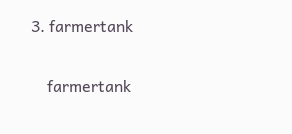3. farmertank

    farmertank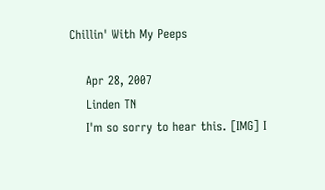Chillin' With My Peeps

    Apr 28, 2007
    Linden TN
    I'm so sorry to hear this. [IMG] I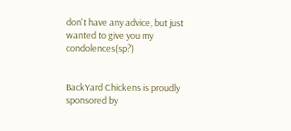don't have any advice, but just wanted to give you my condolences(sp?)


BackYard Chickens is proudly sponsored by